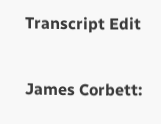Transcript Edit

James Corbett: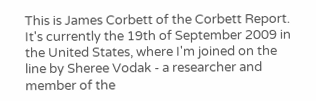This is James Corbett of the Corbett Report. It's currently the 19th of September 2009 in the United States, where I'm joined on the line by Sheree Vodak - a researcher and member of the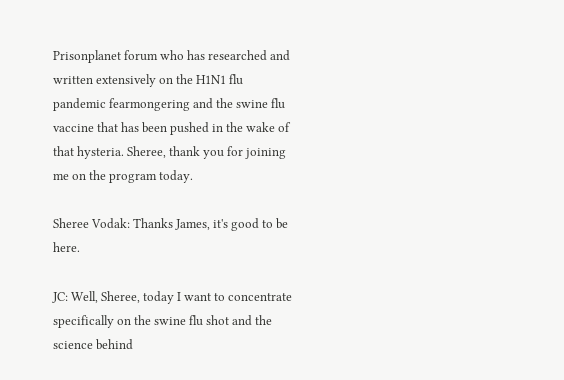Prisonplanet forum who has researched and written extensively on the H1N1 flu pandemic fearmongering and the swine flu vaccine that has been pushed in the wake of that hysteria. Sheree, thank you for joining me on the program today.

Sheree Vodak: Thanks James, it's good to be here.

JC: Well, Sheree, today I want to concentrate specifically on the swine flu shot and the science behind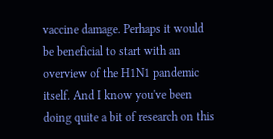vaccine damage. Perhaps it would be beneficial to start with an overview of the H1N1 pandemic itself. And I know you've been doing quite a bit of research on this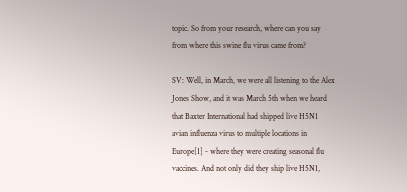topic. So from your research, where can you say from where this swine flu virus came from?

SV: Well, in March, we were all listening to the Alex Jones Show, and it was March 5th when we heard that Baxter International had shipped live H5N1 avian influenza virus to multiple locations in Europe[1] - where they were creating seasonal flu vaccines. And not only did they ship live H5N1,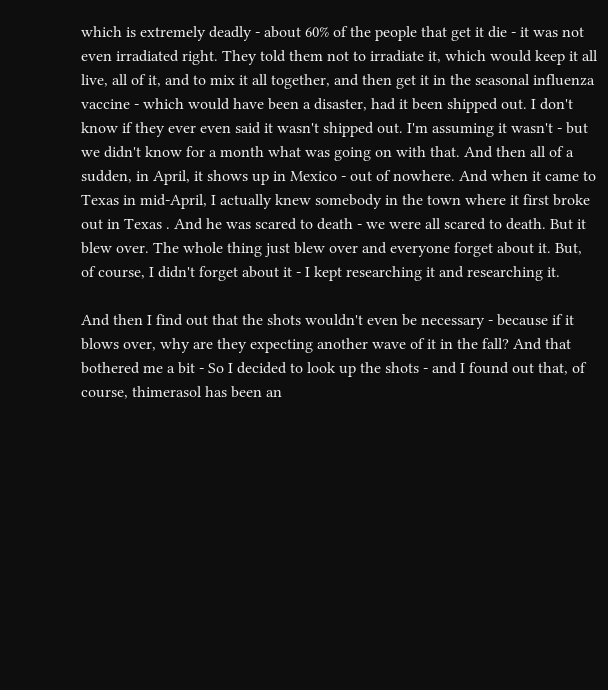which is extremely deadly - about 60% of the people that get it die - it was not even irradiated right. They told them not to irradiate it, which would keep it all live, all of it, and to mix it all together, and then get it in the seasonal influenza vaccine - which would have been a disaster, had it been shipped out. I don't know if they ever even said it wasn't shipped out. I'm assuming it wasn't - but we didn't know for a month what was going on with that. And then all of a sudden, in April, it shows up in Mexico - out of nowhere. And when it came to Texas in mid-April, I actually knew somebody in the town where it first broke out in Texas . And he was scared to death - we were all scared to death. But it blew over. The whole thing just blew over and everyone forget about it. But, of course, I didn't forget about it - I kept researching it and researching it.

And then I find out that the shots wouldn't even be necessary - because if it blows over, why are they expecting another wave of it in the fall? And that bothered me a bit - So I decided to look up the shots - and I found out that, of course, thimerasol has been an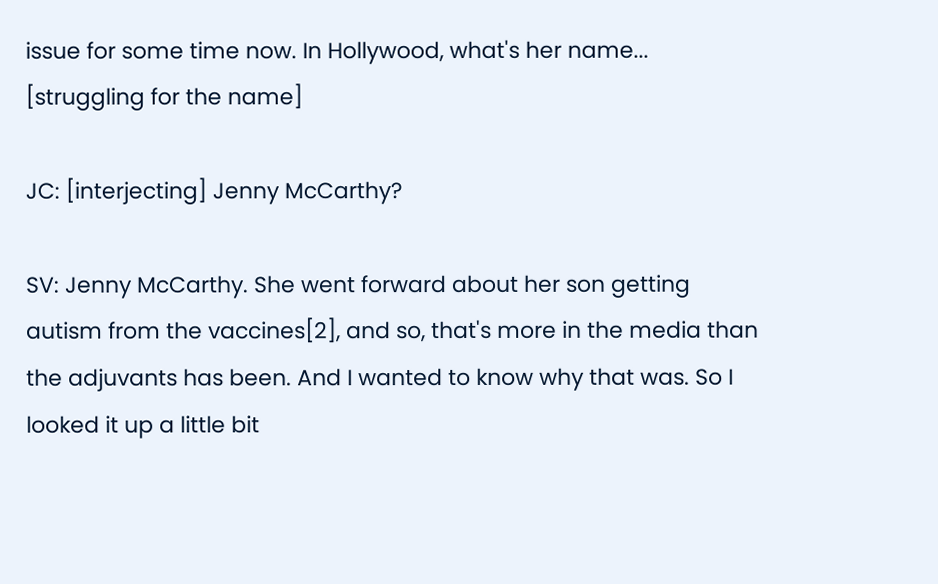issue for some time now. In Hollywood, what's her name... [struggling for the name]

JC: [interjecting] Jenny McCarthy?

SV: Jenny McCarthy. She went forward about her son getting autism from the vaccines[2], and so, that's more in the media than the adjuvants has been. And I wanted to know why that was. So I looked it up a little bit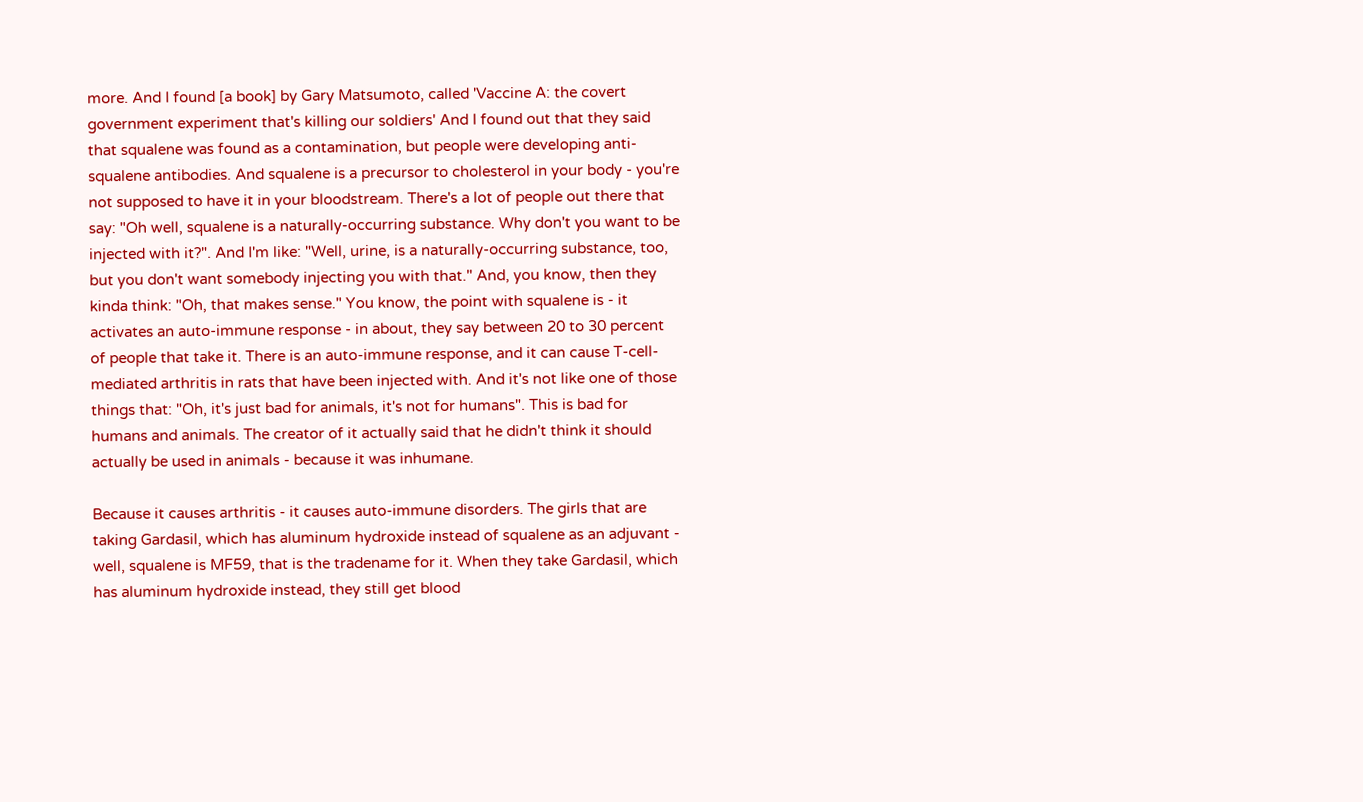more. And I found [a book] by Gary Matsumoto, called 'Vaccine A: the covert government experiment that's killing our soldiers' And I found out that they said that squalene was found as a contamination, but people were developing anti-squalene antibodies. And squalene is a precursor to cholesterol in your body - you're not supposed to have it in your bloodstream. There's a lot of people out there that say: "Oh well, squalene is a naturally-occurring substance. Why don't you want to be injected with it?". And I'm like: "Well, urine, is a naturally-occurring substance, too, but you don't want somebody injecting you with that." And, you know, then they kinda think: "Oh, that makes sense." You know, the point with squalene is - it activates an auto-immune response - in about, they say between 20 to 30 percent of people that take it. There is an auto-immune response, and it can cause T-cell-mediated arthritis in rats that have been injected with. And it's not like one of those things that: "Oh, it's just bad for animals, it's not for humans". This is bad for humans and animals. The creator of it actually said that he didn't think it should actually be used in animals - because it was inhumane.

Because it causes arthritis - it causes auto-immune disorders. The girls that are taking Gardasil, which has aluminum hydroxide instead of squalene as an adjuvant - well, squalene is MF59, that is the tradename for it. When they take Gardasil, which has aluminum hydroxide instead, they still get blood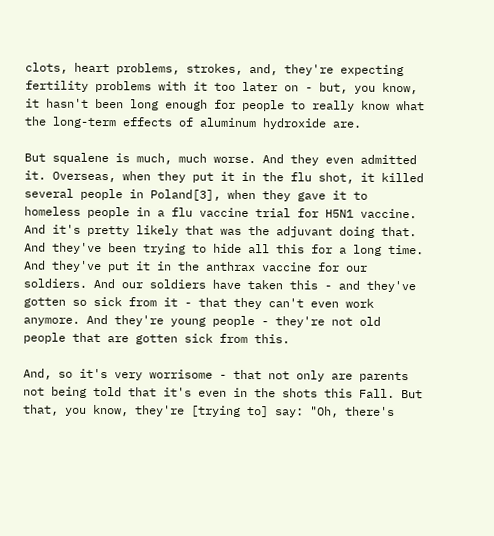clots, heart problems, strokes, and, they're expecting fertility problems with it too later on - but, you know, it hasn't been long enough for people to really know what the long-term effects of aluminum hydroxide are.

But squalene is much, much worse. And they even admitted it. Overseas, when they put it in the flu shot, it killed several people in Poland[3], when they gave it to homeless people in a flu vaccine trial for H5N1 vaccine. And it's pretty likely that was the adjuvant doing that. And they've been trying to hide all this for a long time. And they've put it in the anthrax vaccine for our soldiers. And our soldiers have taken this - and they've gotten so sick from it - that they can't even work anymore. And they're young people - they're not old people that are gotten sick from this.

And, so it's very worrisome - that not only are parents not being told that it's even in the shots this Fall. But that, you know, they're [trying to] say: "Oh, there's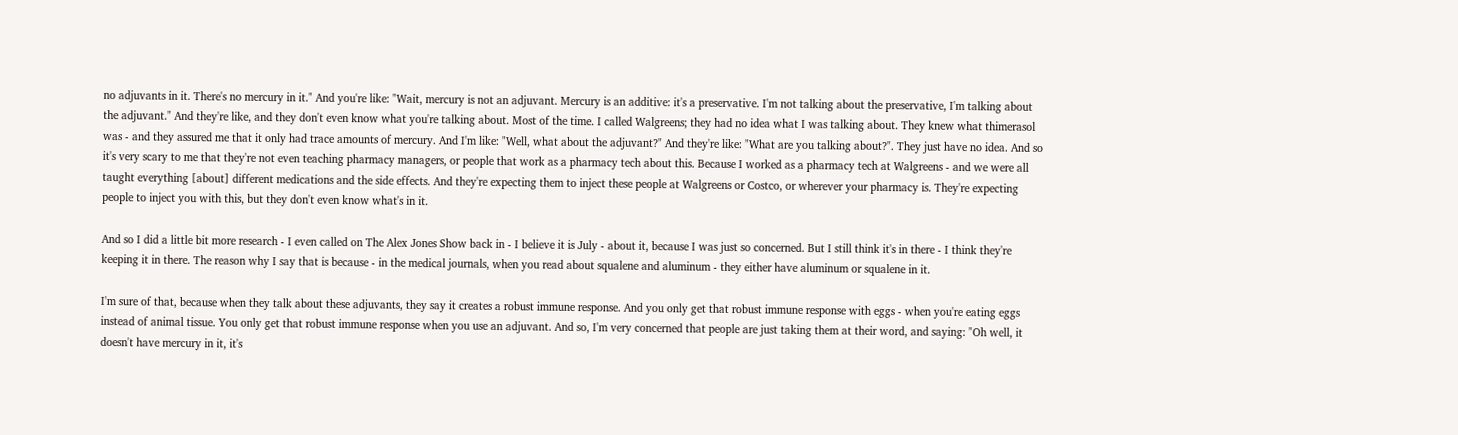no adjuvants in it. There's no mercury in it." And you're like: "Wait, mercury is not an adjuvant. Mercury is an additive: it's a preservative. I'm not talking about the preservative, I'm talking about the adjuvant." And they're like, and they don't even know what you're talking about. Most of the time. I called Walgreens; they had no idea what I was talking about. They knew what thimerasol was - and they assured me that it only had trace amounts of mercury. And I'm like: "Well, what about the adjuvant?" And they're like: "What are you talking about?". They just have no idea. And so it's very scary to me that they're not even teaching pharmacy managers, or people that work as a pharmacy tech about this. Because I worked as a pharmacy tech at Walgreens - and we were all taught everything [about] different medications and the side effects. And they're expecting them to inject these people at Walgreens or Costco, or wherever your pharmacy is. They're expecting people to inject you with this, but they don't even know what's in it.

And so I did a little bit more research - I even called on The Alex Jones Show back in - I believe it is July - about it, because I was just so concerned. But I still think it's in there - I think they're keeping it in there. The reason why I say that is because - in the medical journals, when you read about squalene and aluminum - they either have aluminum or squalene in it.

I'm sure of that, because when they talk about these adjuvants, they say it creates a robust immune response. And you only get that robust immune response with eggs - when you're eating eggs instead of animal tissue. You only get that robust immune response when you use an adjuvant. And so, I'm very concerned that people are just taking them at their word, and saying: "Oh well, it doesn't have mercury in it, it's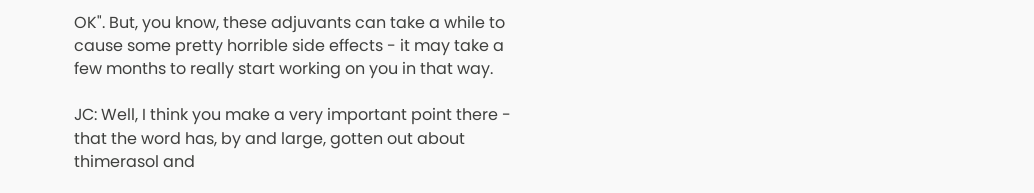OK". But, you know, these adjuvants can take a while to cause some pretty horrible side effects - it may take a few months to really start working on you in that way.

JC: Well, I think you make a very important point there - that the word has, by and large, gotten out about thimerasol and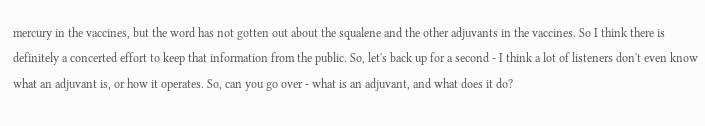mercury in the vaccines, but the word has not gotten out about the squalene and the other adjuvants in the vaccines. So I think there is definitely a concerted effort to keep that information from the public. So, let's back up for a second - I think a lot of listeners don't even know what an adjuvant is, or how it operates. So, can you go over - what is an adjuvant, and what does it do?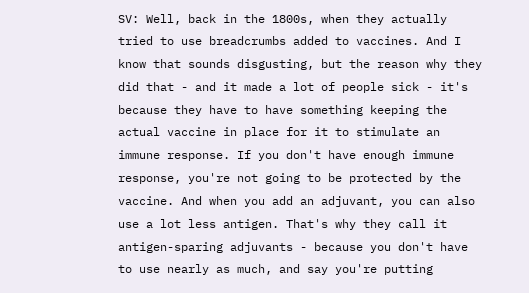SV: Well, back in the 1800s, when they actually tried to use breadcrumbs added to vaccines. And I know that sounds disgusting, but the reason why they did that - and it made a lot of people sick - it's because they have to have something keeping the actual vaccine in place for it to stimulate an immune response. If you don't have enough immune response, you're not going to be protected by the vaccine. And when you add an adjuvant, you can also use a lot less antigen. That's why they call it antigen-sparing adjuvants - because you don't have to use nearly as much, and say you're putting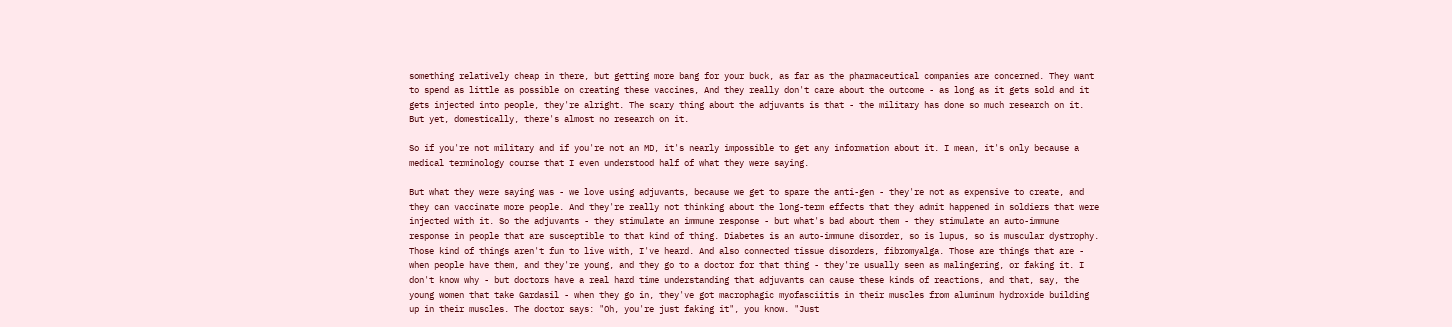something relatively cheap in there, but getting more bang for your buck, as far as the pharmaceutical companies are concerned. They want to spend as little as possible on creating these vaccines, And they really don't care about the outcome - as long as it gets sold and it gets injected into people, they're alright. The scary thing about the adjuvants is that - the military has done so much research on it. But yet, domestically, there's almost no research on it.

So if you're not military and if you're not an MD, it's nearly impossible to get any information about it. I mean, it's only because a medical terminology course that I even understood half of what they were saying.

But what they were saying was - we love using adjuvants, because we get to spare the anti-gen - they're not as expensive to create, and they can vaccinate more people. And they're really not thinking about the long-term effects that they admit happened in soldiers that were injected with it. So the adjuvants - they stimulate an immune response - but what's bad about them - they stimulate an auto-immune response in people that are susceptible to that kind of thing. Diabetes is an auto-immune disorder, so is lupus, so is muscular dystrophy. Those kind of things aren't fun to live with, I've heard. And also connected tissue disorders, fibromyalga. Those are things that are - when people have them, and they're young, and they go to a doctor for that thing - they're usually seen as malingering, or faking it. I don't know why - but doctors have a real hard time understanding that adjuvants can cause these kinds of reactions, and that, say, the young women that take Gardasil - when they go in, they've got macrophagic myofasciitis in their muscles from aluminum hydroxide building up in their muscles. The doctor says: "Oh, you're just faking it", you know. "Just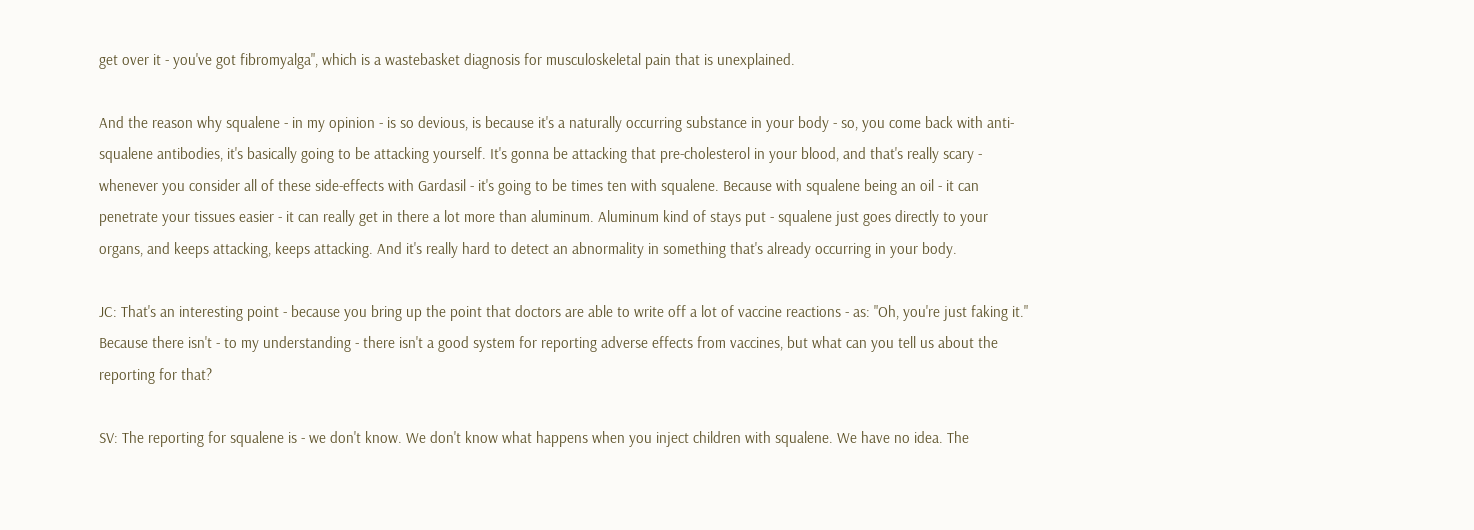get over it - you've got fibromyalga", which is a wastebasket diagnosis for musculoskeletal pain that is unexplained.

And the reason why squalene - in my opinion - is so devious, is because it's a naturally occurring substance in your body - so, you come back with anti-squalene antibodies, it's basically going to be attacking yourself. It's gonna be attacking that pre-cholesterol in your blood, and that's really scary - whenever you consider all of these side-effects with Gardasil - it's going to be times ten with squalene. Because with squalene being an oil - it can penetrate your tissues easier - it can really get in there a lot more than aluminum. Aluminum kind of stays put - squalene just goes directly to your organs, and keeps attacking, keeps attacking. And it's really hard to detect an abnormality in something that's already occurring in your body.

JC: That's an interesting point - because you bring up the point that doctors are able to write off a lot of vaccine reactions - as: "Oh, you're just faking it." Because there isn't - to my understanding - there isn't a good system for reporting adverse effects from vaccines, but what can you tell us about the reporting for that?

SV: The reporting for squalene is - we don't know. We don't know what happens when you inject children with squalene. We have no idea. The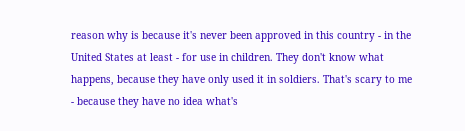reason why is because it's never been approved in this country - in the United States at least - for use in children. They don't know what happens, because they have only used it in soldiers. That's scary to me - because they have no idea what's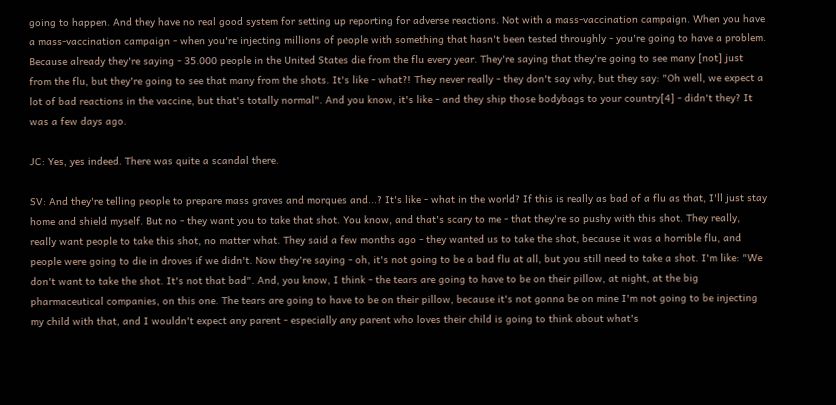going to happen. And they have no real good system for setting up reporting for adverse reactions. Not with a mass-vaccination campaign. When you have a mass-vaccination campaign - when you're injecting millions of people with something that hasn't been tested throughly - you're going to have a problem. Because already they're saying - 35.000 people in the United States die from the flu every year. They're saying that they're going to see many [not] just from the flu, but they're going to see that many from the shots. It's like - what?! They never really - they don't say why, but they say: "Oh well, we expect a lot of bad reactions in the vaccine, but that's totally normal". And you know, it's like - and they ship those bodybags to your country[4] - didn't they? It was a few days ago.

JC: Yes, yes indeed. There was quite a scandal there.

SV: And they're telling people to prepare mass graves and morques and...? It's like - what in the world? If this is really as bad of a flu as that, I'll just stay home and shield myself. But no - they want you to take that shot. You know, and that's scary to me - that they're so pushy with this shot. They really, really want people to take this shot, no matter what. They said a few months ago - they wanted us to take the shot, because it was a horrible flu, and people were going to die in droves if we didn't. Now they're saying - oh, it's not going to be a bad flu at all, but you still need to take a shot. I'm like: "We don't want to take the shot. It's not that bad". And, you know, I think - the tears are going to have to be on their pillow, at night, at the big pharmaceutical companies, on this one. The tears are going to have to be on their pillow, because it's not gonna be on mine I'm not going to be injecting my child with that, and I wouldn't expect any parent - especially any parent who loves their child is going to think about what's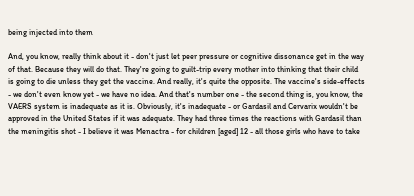being injected into them

And, you know, really think about it - don't just let peer pressure or cognitive dissonance get in the way of that. Because they will do that. They're going to guilt-trip every mother into thinking that their child is going to die unless they get the vaccine. And really, it's quite the opposite. The vaccine's side-effects - we don't even know yet - we have no idea. And that's number one - the second thing is, you know, the VAERS system is inadequate as it is. Obviously, it's inadequate - or Gardasil and Cervarix wouldn't be approved in the United States if it was adequate. They had three times the reactions with Gardasil than the meningitis shot - I believe it was Menactra - for children [aged] 12 - all those girls who have to take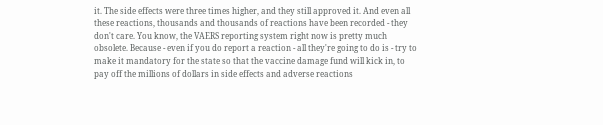it. The side effects were three times higher, and they still approved it. And even all these reactions, thousands and thousands of reactions have been recorded - they don't care. You know, the VAERS reporting system right now is pretty much obsolete. Because - even if you do report a reaction - all they're going to do is - try to make it mandatory for the state so that the vaccine damage fund will kick in, to pay off the millions of dollars in side effects and adverse reactions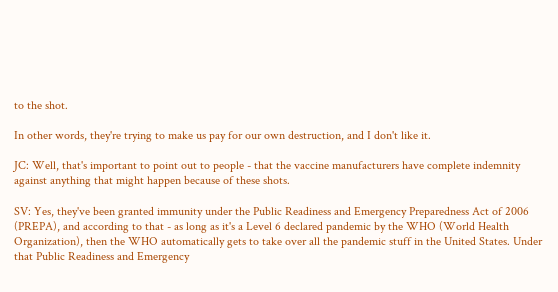to the shot.

In other words, they're trying to make us pay for our own destruction, and I don't like it.

JC: Well, that's important to point out to people - that the vaccine manufacturers have complete indemnity against anything that might happen because of these shots.

SV: Yes, they've been granted immunity under the Public Readiness and Emergency Preparedness Act of 2006 (PREPA), and according to that - as long as it's a Level 6 declared pandemic by the WHO (World Health Organization), then the WHO automatically gets to take over all the pandemic stuff in the United States. Under that Public Readiness and Emergency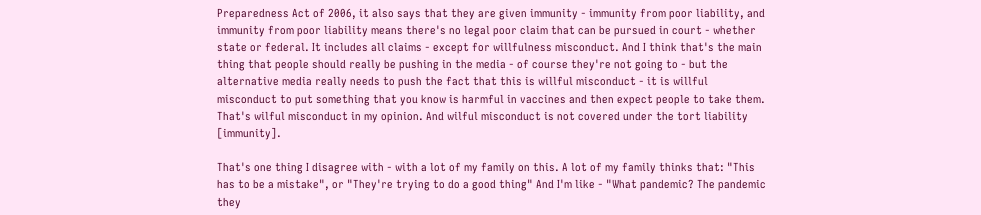Preparedness Act of 2006, it also says that they are given immunity - immunity from poor liability, and immunity from poor liability means there's no legal poor claim that can be pursued in court - whether state or federal. It includes all claims - except for willfulness misconduct. And I think that's the main thing that people should really be pushing in the media - of course they're not going to - but the alternative media really needs to push the fact that this is willful misconduct - it is willful misconduct to put something that you know is harmful in vaccines and then expect people to take them. That's wilful misconduct in my opinion. And wilful misconduct is not covered under the tort liability [immunity].

That's one thing I disagree with - with a lot of my family on this. A lot of my family thinks that: "This has to be a mistake", or "They're trying to do a good thing" And I'm like - "What pandemic? The pandemic they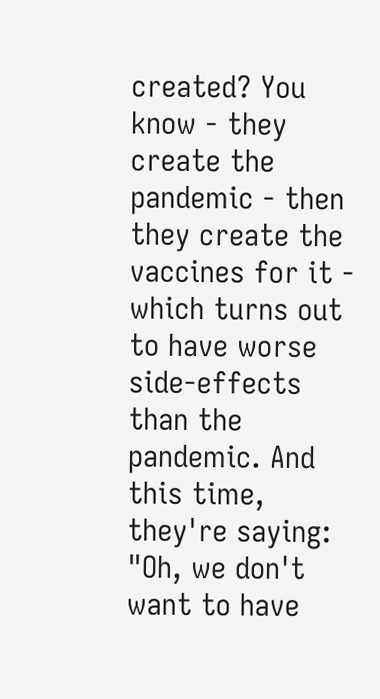created? You know - they create the pandemic - then they create the vaccines for it - which turns out to have worse side-effects than the pandemic. And this time, they're saying: "Oh, we don't want to have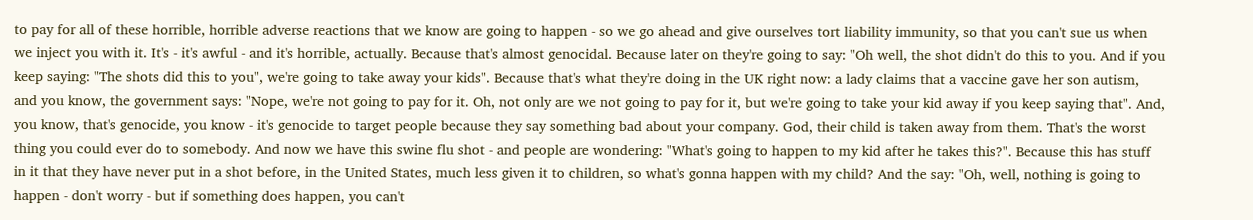to pay for all of these horrible, horrible adverse reactions that we know are going to happen - so we go ahead and give ourselves tort liability immunity, so that you can't sue us when we inject you with it. It's - it's awful - and it's horrible, actually. Because that's almost genocidal. Because later on they're going to say: "Oh well, the shot didn't do this to you. And if you keep saying: "The shots did this to you", we're going to take away your kids". Because that's what they're doing in the UK right now: a lady claims that a vaccine gave her son autism, and you know, the government says: "Nope, we're not going to pay for it. Oh, not only are we not going to pay for it, but we're going to take your kid away if you keep saying that". And, you know, that's genocide, you know - it's genocide to target people because they say something bad about your company. God, their child is taken away from them. That's the worst thing you could ever do to somebody. And now we have this swine flu shot - and people are wondering: "What's going to happen to my kid after he takes this?". Because this has stuff in it that they have never put in a shot before, in the United States, much less given it to children, so what's gonna happen with my child? And the say: "Oh, well, nothing is going to happen - don't worry - but if something does happen, you can't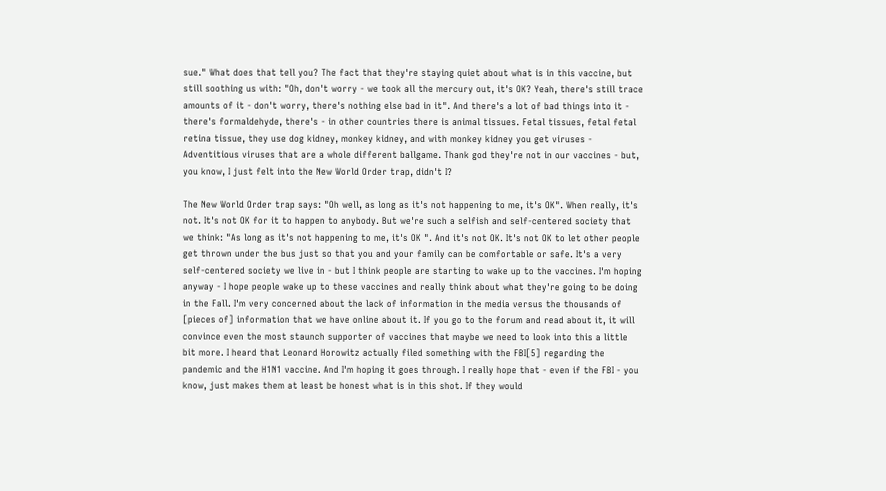sue." What does that tell you? The fact that they're staying quiet about what is in this vaccine, but still soothing us with: "Oh, don't worry - we took all the mercury out, it's OK? Yeah, there's still trace amounts of it - don't worry, there's nothing else bad in it". And there's a lot of bad things into it - there's formaldehyde, there's - in other countries there is animal tissues. Fetal tissues, fetal fetal retina tissue, they use dog kidney, monkey kidney, and with monkey kidney you get viruses - Adventitious viruses that are a whole different ballgame. Thank god they're not in our vaccines - but, you know, I just felt into the New World Order trap, didn't I?

The New World Order trap says: "Oh well, as long as it's not happening to me, it's OK". When really, it's not. It's not OK for it to happen to anybody. But we're such a selfish and self-centered society that we think: "As long as it's not happening to me, it's OK ". And it's not OK. It's not OK to let other people get thrown under the bus just so that you and your family can be comfortable or safe. It's a very self-centered society we live in - but I think people are starting to wake up to the vaccines. I'm hoping anyway - I hope people wake up to these vaccines and really think about what they're going to be doing in the Fall. I'm very concerned about the lack of information in the media versus the thousands of [pieces of] information that we have online about it. If you go to the forum and read about it, it will convince even the most staunch supporter of vaccines that maybe we need to look into this a little bit more. I heard that Leonard Horowitz actually filed something with the FBI[5] regarding the pandemic and the H1N1 vaccine. And I'm hoping it goes through. I really hope that - even if the FBI - you know, just makes them at least be honest what is in this shot. If they would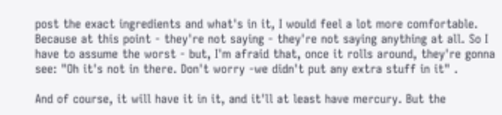post the exact ingredients and what's in it, I would feel a lot more comfortable. Because at this point - they're not saying - they're not saying anything at all. So I have to assume the worst - but, I'm afraid that, once it rolls around, they're gonna see: "Oh it's not in there. Don't worry -we didn't put any extra stuff in it" .

And of course, it will have it in it, and it'll at least have mercury. But the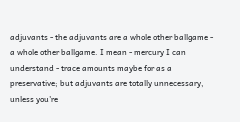adjuvants - the adjuvants are a whole other ballgame - a whole other ballgame. I mean - mercury I can understand - trace amounts maybe for as a preservative; but adjuvants are totally unnecessary, unless you're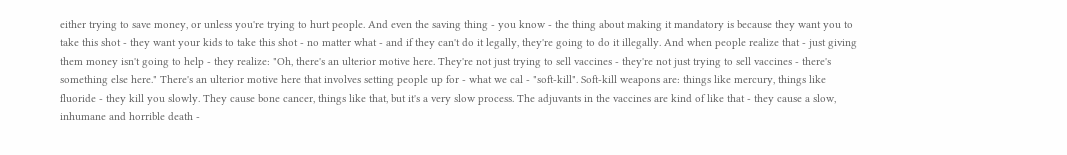either trying to save money, or unless you're trying to hurt people. And even the saving thing - you know - the thing about making it mandatory is because they want you to take this shot - they want your kids to take this shot - no matter what - and if they can't do it legally, they're going to do it illegally. And when people realize that - just giving them money isn't going to help - they realize: "Oh, there's an ulterior motive here. They're not just trying to sell vaccines - they're not just trying to sell vaccines - there's something else here." There's an ulterior motive here that involves setting people up for - what we cal - "soft-kill". Soft-kill weapons are: things like mercury, things like fluoride - they kill you slowly. They cause bone cancer, things like that, but it's a very slow process. The adjuvants in the vaccines are kind of like that - they cause a slow, inhumane and horrible death -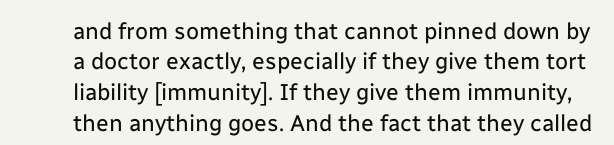and from something that cannot pinned down by a doctor exactly, especially if they give them tort liability [immunity]. If they give them immunity, then anything goes. And the fact that they called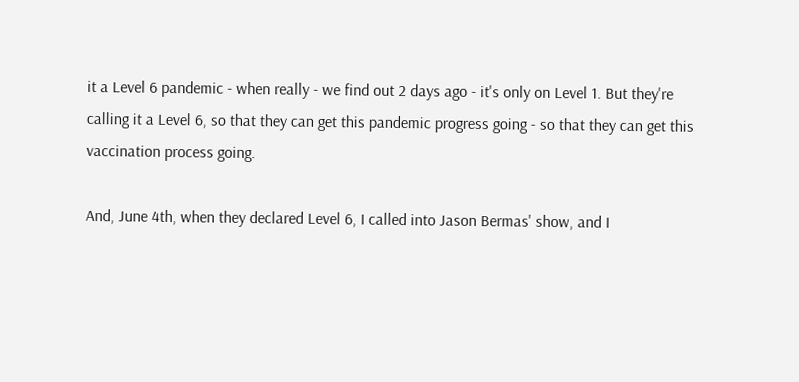it a Level 6 pandemic - when really - we find out 2 days ago - it's only on Level 1. But they're calling it a Level 6, so that they can get this pandemic progress going - so that they can get this vaccination process going.

And, June 4th, when they declared Level 6, I called into Jason Bermas' show, and I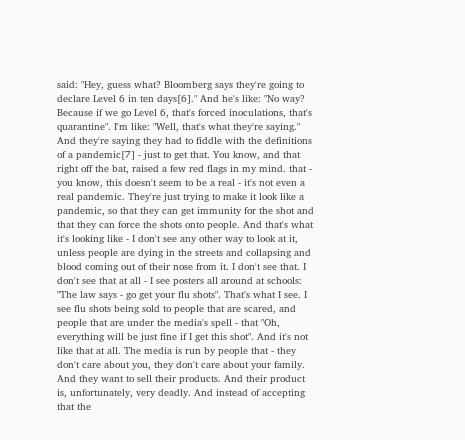said: "Hey, guess what? Bloomberg says they're going to declare Level 6 in ten days[6]." And he's like: "No way? Because if we go Level 6, that's forced inoculations, that's quarantine". I'm like: "Well, that's what they're saying." And they're saying they had to fiddle with the definitions of a pandemic[7] - just to get that. You know, and that right off the bat, raised a few red flags in my mind. that - you know, this doesn't seem to be a real - it's not even a real pandemic. They're just trying to make it look like a pandemic, so that they can get immunity for the shot and that they can force the shots onto people. And that's what it's looking like - I don't see any other way to look at it, unless people are dying in the streets and collapsing and blood coming out of their nose from it. I don't see that. I don't see that at all - I see posters all around at schools: "The law says - go get your flu shots". That's what I see. I see flu shots being sold to people that are scared, and people that are under the media's spell - that "Oh, everything will be just fine if I get this shot". And it's not like that at all. The media is run by people that - they don't care about you, they don't care about your family. And they want to sell their products. And their product is, unfortunately, very deadly. And instead of accepting that the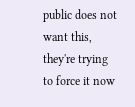public does not want this, they're trying to force it now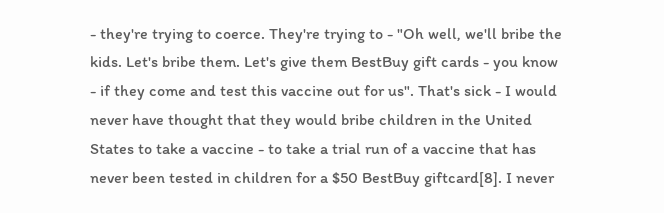- they're trying to coerce. They're trying to - "Oh well, we'll bribe the kids. Let's bribe them. Let's give them BestBuy gift cards - you know - if they come and test this vaccine out for us". That's sick - I would never have thought that they would bribe children in the United States to take a vaccine - to take a trial run of a vaccine that has never been tested in children for a $50 BestBuy giftcard[8]. I never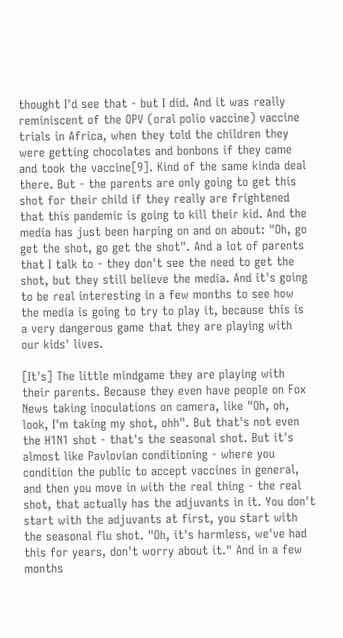thought I'd see that - but I did. And it was really reminiscent of the OPV (oral polio vaccine) vaccine trials in Africa, when they told the children they were getting chocolates and bonbons if they came and took the vaccine[9]. Kind of the same kinda deal there. But - the parents are only going to get this shot for their child if they really are frightened that this pandemic is going to kill their kid. And the media has just been harping on and on about: "Oh, go get the shot, go get the shot". And a lot of parents that I talk to - they don't see the need to get the shot, but they still believe the media. And it's going to be real interesting in a few months to see how the media is going to try to play it, because this is a very dangerous game that they are playing with our kids' lives.

[It's] The little mindgame they are playing with their parents. Because they even have people on Fox News taking inoculations on camera, like "Oh, oh, look, I'm taking my shot, ohh". But that's not even the H1N1 shot - that's the seasonal shot. But it's almost like Pavlovian conditioning - where you condition the public to accept vaccines in general, and then you move in with the real thing - the real shot, that actually has the adjuvants in it. You don't start with the adjuvants at first, you start with the seasonal flu shot. "Oh, it's harmless, we've had this for years, don't worry about it." And in a few months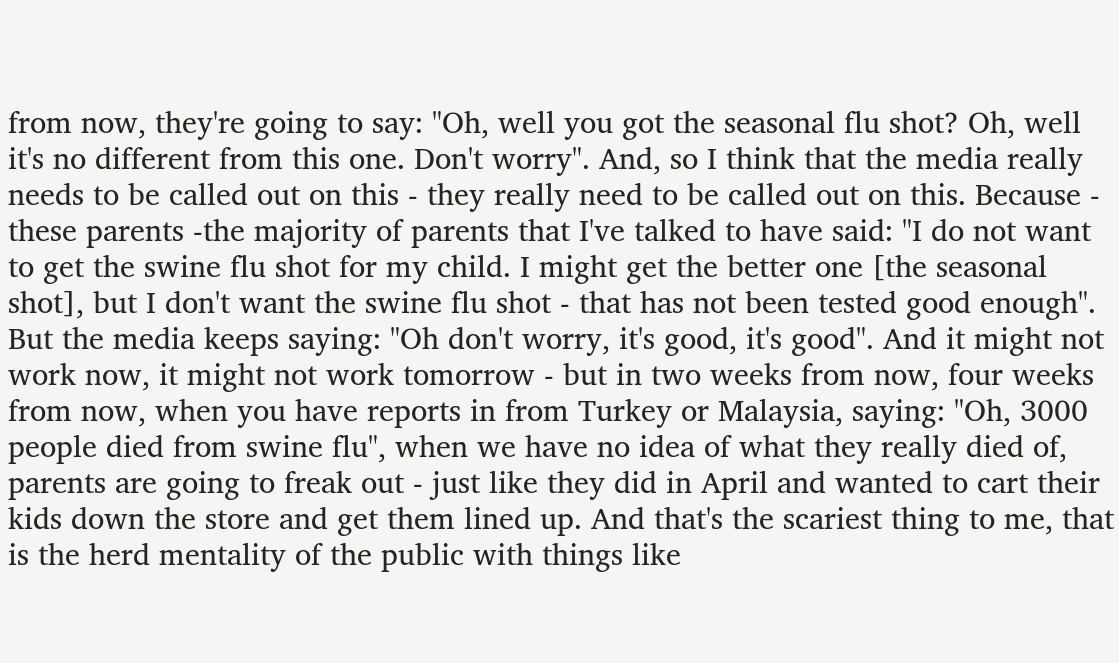from now, they're going to say: "Oh, well you got the seasonal flu shot? Oh, well it's no different from this one. Don't worry". And, so I think that the media really needs to be called out on this - they really need to be called out on this. Because - these parents -the majority of parents that I've talked to have said: "I do not want to get the swine flu shot for my child. I might get the better one [the seasonal shot], but I don't want the swine flu shot - that has not been tested good enough". But the media keeps saying: "Oh don't worry, it's good, it's good". And it might not work now, it might not work tomorrow - but in two weeks from now, four weeks from now, when you have reports in from Turkey or Malaysia, saying: "Oh, 3000 people died from swine flu", when we have no idea of what they really died of, parents are going to freak out - just like they did in April and wanted to cart their kids down the store and get them lined up. And that's the scariest thing to me, that is the herd mentality of the public with things like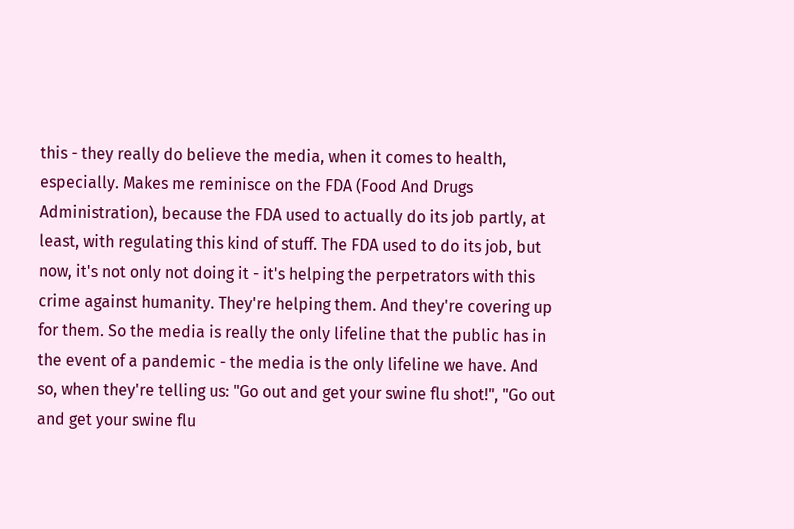this - they really do believe the media, when it comes to health, especially. Makes me reminisce on the FDA (Food And Drugs Administration), because the FDA used to actually do its job partly, at least, with regulating this kind of stuff. The FDA used to do its job, but now, it's not only not doing it - it's helping the perpetrators with this crime against humanity. They're helping them. And they're covering up for them. So the media is really the only lifeline that the public has in the event of a pandemic - the media is the only lifeline we have. And so, when they're telling us: "Go out and get your swine flu shot!", "Go out and get your swine flu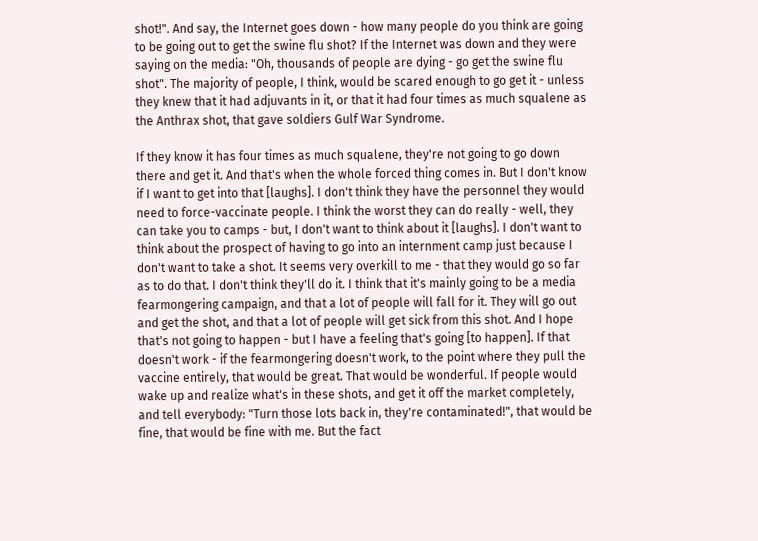shot!". And say, the Internet goes down - how many people do you think are going to be going out to get the swine flu shot? If the Internet was down and they were saying on the media: "Oh, thousands of people are dying - go get the swine flu shot". The majority of people, I think, would be scared enough to go get it - unless they knew that it had adjuvants in it, or that it had four times as much squalene as the Anthrax shot, that gave soldiers Gulf War Syndrome.

If they know it has four times as much squalene, they're not going to go down there and get it. And that's when the whole forced thing comes in. But I don't know if I want to get into that [laughs]. I don't think they have the personnel they would need to force-vaccinate people. I think the worst they can do really - well, they can take you to camps - but, I don't want to think about it [laughs]. I don't want to think about the prospect of having to go into an internment camp just because I don't want to take a shot. It seems very overkill to me - that they would go so far as to do that. I don't think they'll do it. I think that it's mainly going to be a media fearmongering campaign, and that a lot of people will fall for it. They will go out and get the shot, and that a lot of people will get sick from this shot. And I hope that's not going to happen - but I have a feeling that's going [to happen]. If that doesn't work - if the fearmongering doesn't work, to the point where they pull the vaccine entirely, that would be great. That would be wonderful. If people would wake up and realize what's in these shots, and get it off the market completely, and tell everybody: "Turn those lots back in, they're contaminated!", that would be fine, that would be fine with me. But the fact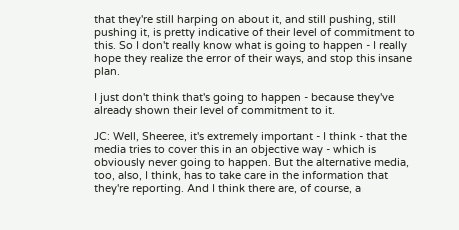that they're still harping on about it, and still pushing, still pushing it, is pretty indicative of their level of commitment to this. So I don't really know what is going to happen - I really hope they realize the error of their ways, and stop this insane plan.

I just don't think that's going to happen - because they've already shown their level of commitment to it.

JC: Well, Sheeree, it's extremely important - I think - that the media tries to cover this in an objective way - which is obviously never going to happen. But the alternative media, too, also, I think, has to take care in the information that they're reporting. And I think there are, of course, a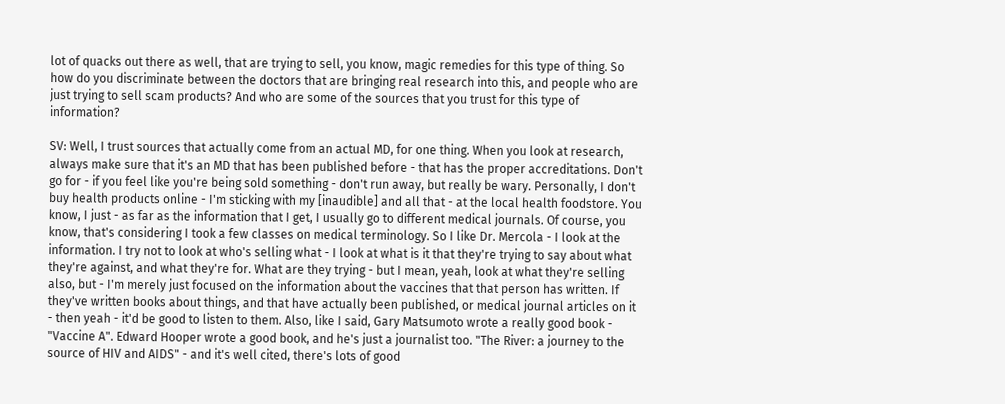lot of quacks out there as well, that are trying to sell, you know, magic remedies for this type of thing. So how do you discriminate between the doctors that are bringing real research into this, and people who are just trying to sell scam products? And who are some of the sources that you trust for this type of information?

SV: Well, I trust sources that actually come from an actual MD, for one thing. When you look at research, always make sure that it's an MD that has been published before - that has the proper accreditations. Don't go for - if you feel like you're being sold something - don't run away, but really be wary. Personally, I don't buy health products online - I'm sticking with my [inaudible] and all that - at the local health foodstore. You know, I just - as far as the information that I get, I usually go to different medical journals. Of course, you know, that's considering I took a few classes on medical terminology. So I like Dr. Mercola - I look at the information. I try not to look at who's selling what - I look at what is it that they're trying to say about what they're against, and what they're for. What are they trying - but I mean, yeah, look at what they're selling also, but - I'm merely just focused on the information about the vaccines that that person has written. If they've written books about things, and that have actually been published, or medical journal articles on it - then yeah - it'd be good to listen to them. Also, like I said, Gary Matsumoto wrote a really good book - "Vaccine A". Edward Hooper wrote a good book, and he's just a journalist too. "The River: a journey to the source of HIV and AIDS" - and it's well cited, there's lots of good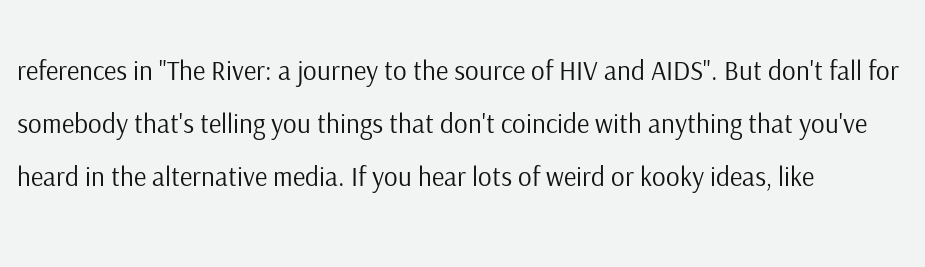references in "The River: a journey to the source of HIV and AIDS". But don't fall for somebody that's telling you things that don't coincide with anything that you've heard in the alternative media. If you hear lots of weird or kooky ideas, like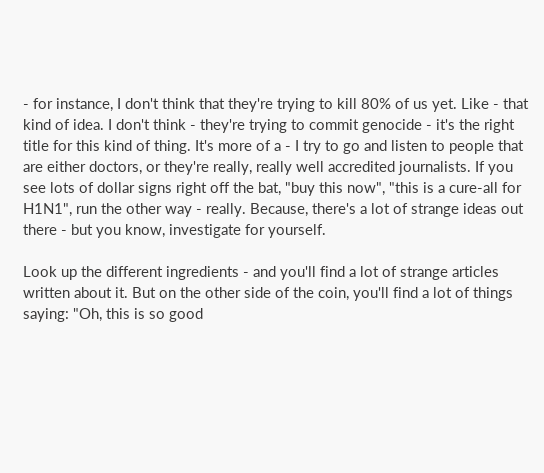- for instance, I don't think that they're trying to kill 80% of us yet. Like - that kind of idea. I don't think - they're trying to commit genocide - it's the right title for this kind of thing. It's more of a - I try to go and listen to people that are either doctors, or they're really, really well accredited journalists. If you see lots of dollar signs right off the bat, "buy this now", "this is a cure-all for H1N1", run the other way - really. Because, there's a lot of strange ideas out there - but you know, investigate for yourself.

Look up the different ingredients - and you'll find a lot of strange articles written about it. But on the other side of the coin, you'll find a lot of things saying: "Oh, this is so good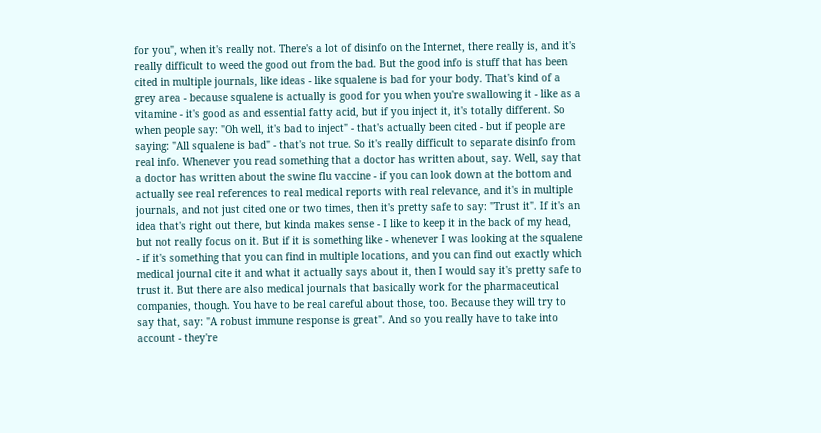for you", when it's really not. There's a lot of disinfo on the Internet, there really is, and it's really difficult to weed the good out from the bad. But the good info is stuff that has been cited in multiple journals, like ideas - like squalene is bad for your body. That's kind of a grey area - because squalene is actually is good for you when you're swallowing it - like as a vitamine - it's good as and essential fatty acid, but if you inject it, it's totally different. So when people say: "Oh well, it's bad to inject" - that's actually been cited - but if people are saying: "All squalene is bad" - that's not true. So it's really difficult to separate disinfo from real info. Whenever you read something that a doctor has written about, say. Well, say that a doctor has written about the swine flu vaccine - if you can look down at the bottom and actually see real references to real medical reports with real relevance, and it's in multiple journals, and not just cited one or two times, then it's pretty safe to say: "Trust it". If it's an idea that's right out there, but kinda makes sense - I like to keep it in the back of my head, but not really focus on it. But if it is something like - whenever I was looking at the squalene - if it's something that you can find in multiple locations, and you can find out exactly which medical journal cite it and what it actually says about it, then I would say it's pretty safe to trust it. But there are also medical journals that basically work for the pharmaceutical companies, though. You have to be real careful about those, too. Because they will try to say that, say: "A robust immune response is great". And so you really have to take into account - they're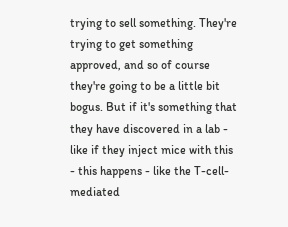trying to sell something. They're trying to get something approved, and so of course they're going to be a little bit bogus. But if it's something that they have discovered in a lab - like if they inject mice with this - this happens - like the T-cell-mediated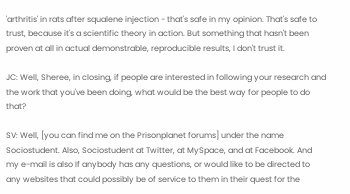'arthritis' in rats after squalene injection - that's safe in my opinion. That's safe to trust, because it's a scientific theory in action. But something that hasn't been proven at all in actual demonstrable, reproducible results, I don't trust it.

JC: Well, Sheree, in closing, if people are interested in following your research and the work that you've been doing, what would be the best way for people to do that?

SV: Well, [you can find me on the Prisonplanet forums] under the name Sociostudent. Also, Sociostudent at Twitter, at MySpace, and at Facebook. And my e-mail is also If anybody has any questions, or would like to be directed to any websites that could possibly be of service to them in their quest for the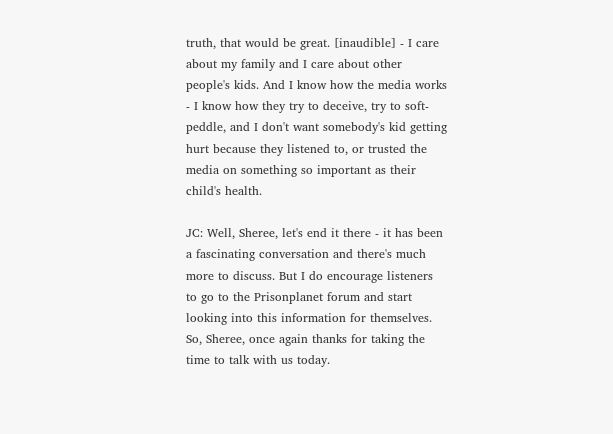truth, that would be great. [inaudible] - I care about my family and I care about other people's kids. And I know how the media works - I know how they try to deceive, try to soft-peddle, and I don't want somebody's kid getting hurt because they listened to, or trusted the media on something so important as their child's health.

JC: Well, Sheree, let's end it there - it has been a fascinating conversation and there's much more to discuss. But I do encourage listeners to go to the Prisonplanet forum and start looking into this information for themselves. So, Sheree, once again thanks for taking the time to talk with us today.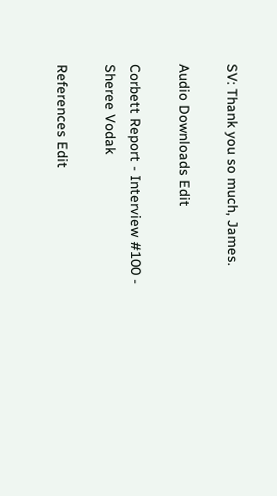SV: Thank you so much, James.

Audio Downloads Edit

Corbett Report - Interview #100 - Sheree Vodak

References Edit